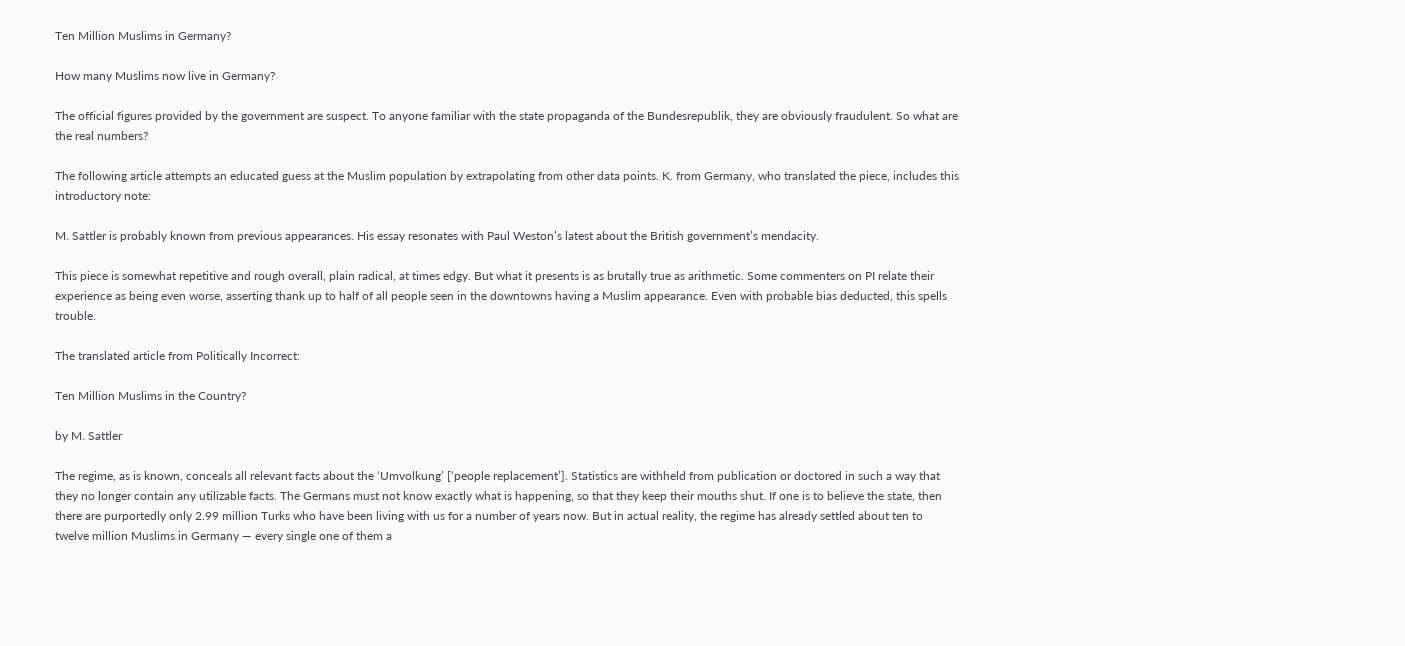Ten Million Muslims in Germany?

How many Muslims now live in Germany?

The official figures provided by the government are suspect. To anyone familiar with the state propaganda of the Bundesrepublik, they are obviously fraudulent. So what are the real numbers?

The following article attempts an educated guess at the Muslim population by extrapolating from other data points. K. from Germany, who translated the piece, includes this introductory note:

M. Sattler is probably known from previous appearances. His essay resonates with Paul Weston’s latest about the British government’s mendacity.

This piece is somewhat repetitive and rough overall, plain radical, at times edgy. But what it presents is as brutally true as arithmetic. Some commenters on PI relate their experience as being even worse, asserting thank up to half of all people seen in the downtowns having a Muslim appearance. Even with probable bias deducted, this spells trouble.

The translated article from Politically Incorrect:

Ten Million Muslims in the Country?

by M. Sattler

The regime, as is known, conceals all relevant facts about the ‘Umvolkung’ [‘people replacement’]. Statistics are withheld from publication or doctored in such a way that they no longer contain any utilizable facts. The Germans must not know exactly what is happening, so that they keep their mouths shut. If one is to believe the state, then there are purportedly only 2.99 million Turks who have been living with us for a number of years now. But in actual reality, the regime has already settled about ten to twelve million Muslims in Germany — every single one of them a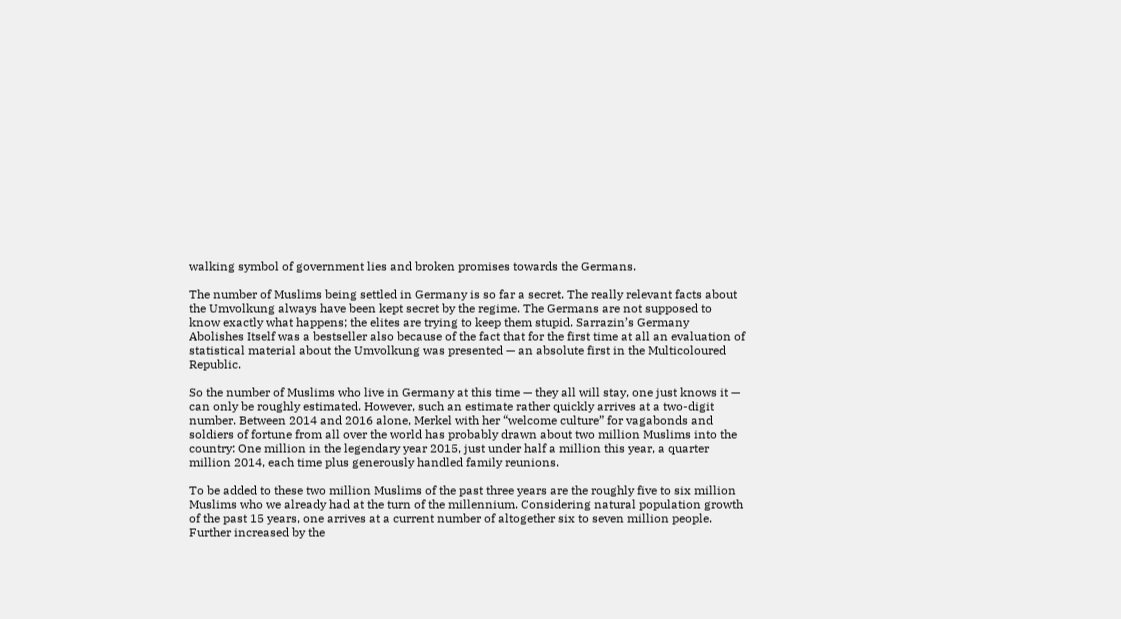walking symbol of government lies and broken promises towards the Germans.

The number of Muslims being settled in Germany is so far a secret. The really relevant facts about the Umvolkung always have been kept secret by the regime. The Germans are not supposed to know exactly what happens; the elites are trying to keep them stupid. Sarrazin’s Germany Abolishes Itself was a bestseller also because of the fact that for the first time at all an evaluation of statistical material about the Umvolkung was presented — an absolute first in the Multicoloured Republic.

So the number of Muslims who live in Germany at this time — they all will stay, one just knows it — can only be roughly estimated. However, such an estimate rather quickly arrives at a two-digit number. Between 2014 and 2016 alone, Merkel with her “welcome culture” for vagabonds and soldiers of fortune from all over the world has probably drawn about two million Muslims into the country: One million in the legendary year 2015, just under half a million this year, a quarter million 2014, each time plus generously handled family reunions.

To be added to these two million Muslims of the past three years are the roughly five to six million Muslims who we already had at the turn of the millennium. Considering natural population growth of the past 15 years, one arrives at a current number of altogether six to seven million people. Further increased by the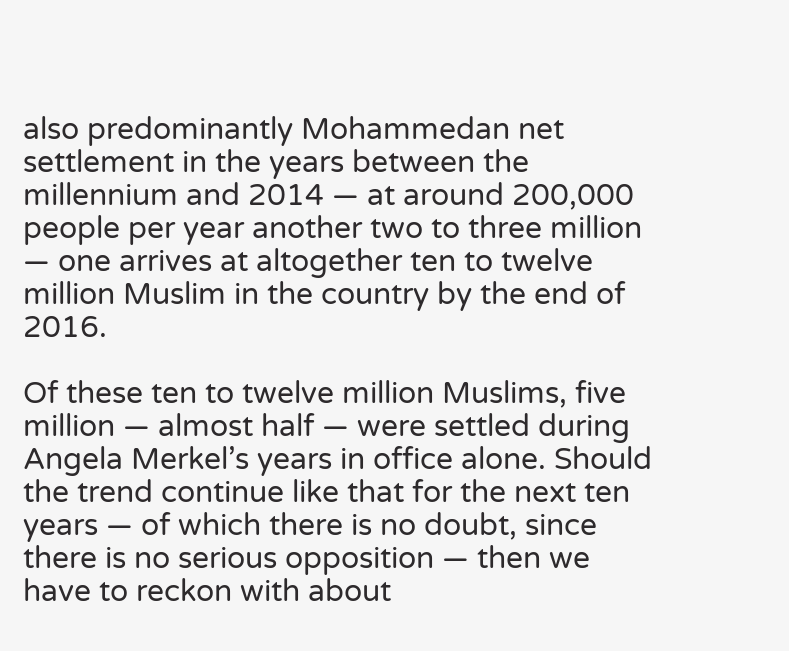also predominantly Mohammedan net settlement in the years between the millennium and 2014 — at around 200,000 people per year another two to three million — one arrives at altogether ten to twelve million Muslim in the country by the end of 2016.

Of these ten to twelve million Muslims, five million — almost half — were settled during Angela Merkel’s years in office alone. Should the trend continue like that for the next ten years — of which there is no doubt, since there is no serious opposition — then we have to reckon with about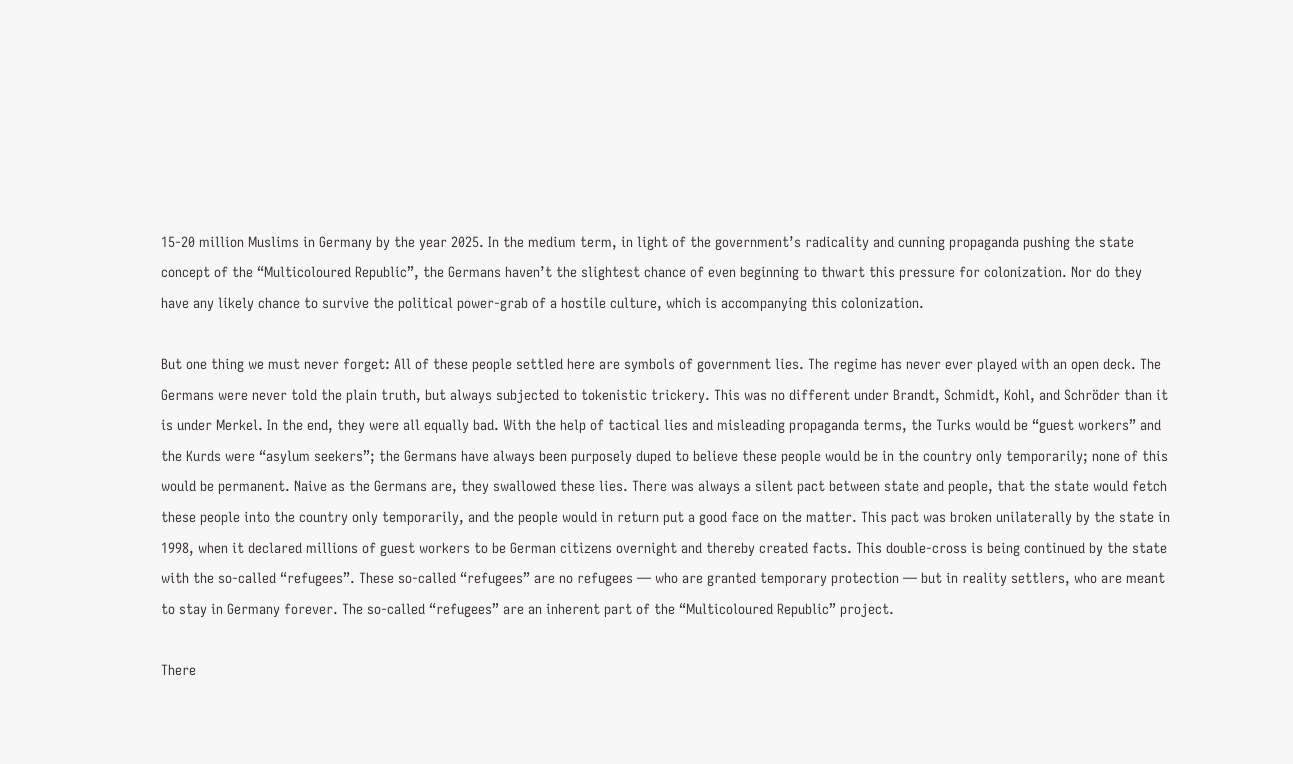15-20 million Muslims in Germany by the year 2025. In the medium term, in light of the government’s radicality and cunning propaganda pushing the state concept of the “Multicoloured Republic”, the Germans haven’t the slightest chance of even beginning to thwart this pressure for colonization. Nor do they have any likely chance to survive the political power-grab of a hostile culture, which is accompanying this colonization.

But one thing we must never forget: All of these people settled here are symbols of government lies. The regime has never ever played with an open deck. The Germans were never told the plain truth, but always subjected to tokenistic trickery. This was no different under Brandt, Schmidt, Kohl, and Schröder than it is under Merkel. In the end, they were all equally bad. With the help of tactical lies and misleading propaganda terms, the Turks would be “guest workers” and the Kurds were “asylum seekers”; the Germans have always been purposely duped to believe these people would be in the country only temporarily; none of this would be permanent. Naive as the Germans are, they swallowed these lies. There was always a silent pact between state and people, that the state would fetch these people into the country only temporarily, and the people would in return put a good face on the matter. This pact was broken unilaterally by the state in 1998, when it declared millions of guest workers to be German citizens overnight and thereby created facts. This double-cross is being continued by the state with the so-called “refugees”. These so-called “refugees” are no refugees — who are granted temporary protection — but in reality settlers, who are meant to stay in Germany forever. The so-called “refugees” are an inherent part of the “Multicoloured Republic” project.

There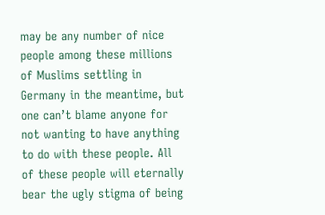may be any number of nice people among these millions of Muslims settling in Germany in the meantime, but one can’t blame anyone for not wanting to have anything to do with these people. All of these people will eternally bear the ugly stigma of being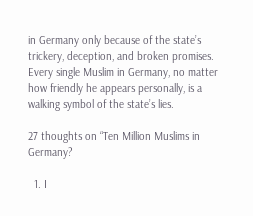in Germany only because of the state’s trickery, deception, and broken promises. Every single Muslim in Germany, no matter how friendly he appears personally, is a walking symbol of the state’s lies.

27 thoughts on “Ten Million Muslims in Germany?

  1. I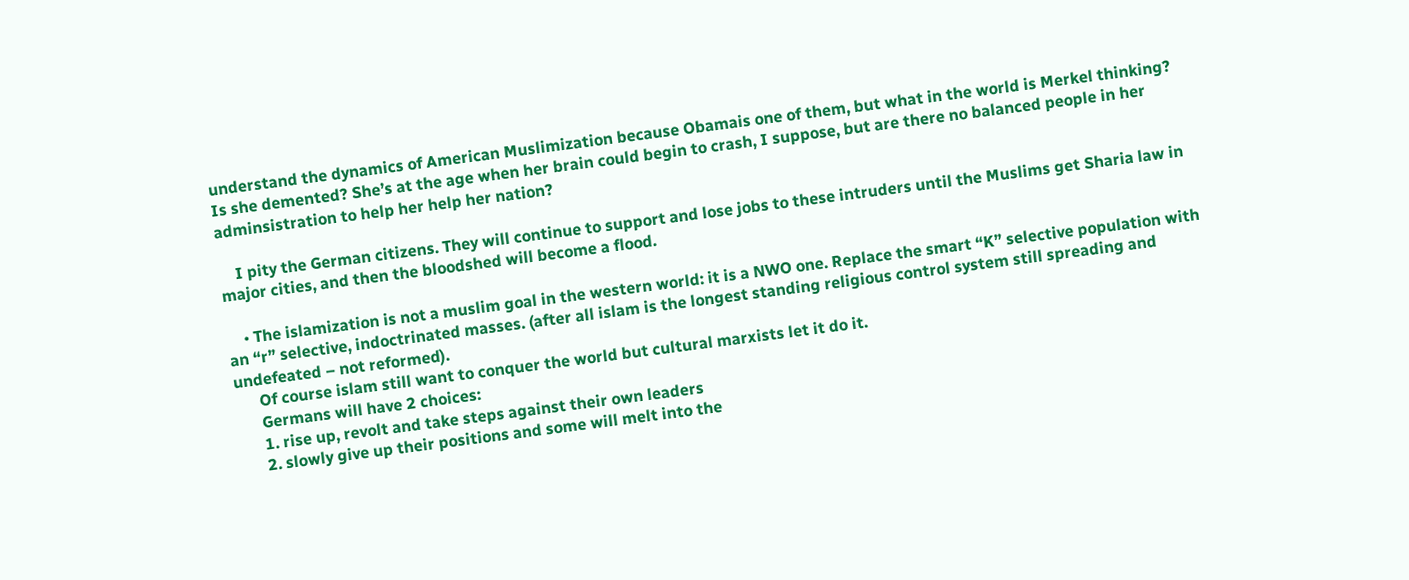understand the dynamics of American Muslimization because Obamais one of them, but what in the world is Merkel thinking? Is she demented? She’s at the age when her brain could begin to crash, I suppose, but are there no balanced people in her adminsistration to help her help her nation?

    I pity the German citizens. They will continue to support and lose jobs to these intruders until the Muslims get Sharia law in major cities, and then the bloodshed will become a flood.

    • The islamization is not a muslim goal in the western world: it is a NWO one. Replace the smart “K” selective population with an “r” selective, indoctrinated masses. (after all islam is the longest standing religious control system still spreading and undefeated – not reformed).
      Of course islam still want to conquer the world but cultural marxists let it do it.
      Germans will have 2 choices:
      1. rise up, revolt and take steps against their own leaders
      2. slowly give up their positions and some will melt into the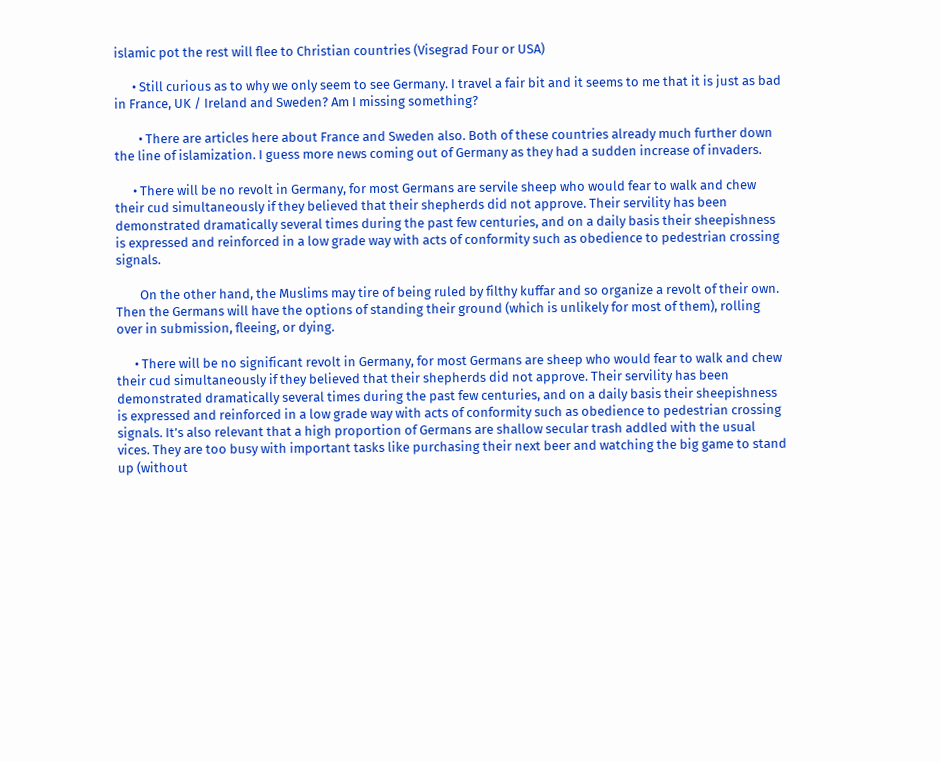islamic pot the rest will flee to Christian countries (Visegrad Four or USA)

      • Still curious as to why we only seem to see Germany. I travel a fair bit and it seems to me that it is just as bad in France, UK / Ireland and Sweden? Am I missing something?

        • There are articles here about France and Sweden also. Both of these countries already much further down the line of islamization. I guess more news coming out of Germany as they had a sudden increase of invaders.

      • There will be no revolt in Germany, for most Germans are servile sheep who would fear to walk and chew their cud simultaneously if they believed that their shepherds did not approve. Their servility has been demonstrated dramatically several times during the past few centuries, and on a daily basis their sheepishness is expressed and reinforced in a low grade way with acts of conformity such as obedience to pedestrian crossing signals.

        On the other hand, the Muslims may tire of being ruled by filthy kuffar and so organize a revolt of their own. Then the Germans will have the options of standing their ground (which is unlikely for most of them), rolling over in submission, fleeing, or dying.

      • There will be no significant revolt in Germany, for most Germans are sheep who would fear to walk and chew their cud simultaneously if they believed that their shepherds did not approve. Their servility has been demonstrated dramatically several times during the past few centuries, and on a daily basis their sheepishness is expressed and reinforced in a low grade way with acts of conformity such as obedience to pedestrian crossing signals. It’s also relevant that a high proportion of Germans are shallow secular trash addled with the usual vices. They are too busy with important tasks like purchasing their next beer and watching the big game to stand up (without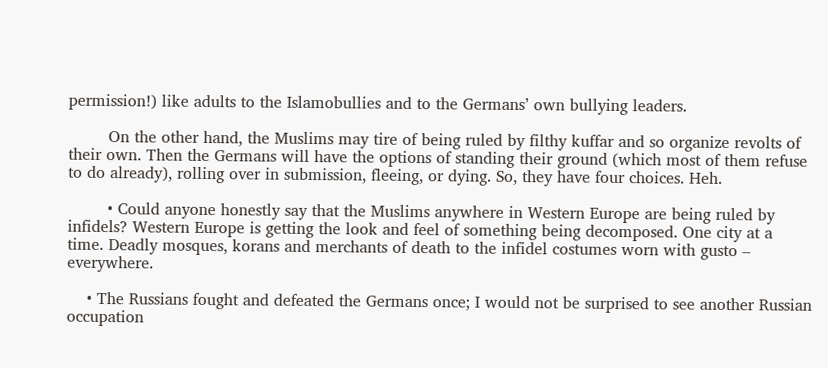permission!) like adults to the Islamobullies and to the Germans’ own bullying leaders.

        On the other hand, the Muslims may tire of being ruled by filthy kuffar and so organize revolts of their own. Then the Germans will have the options of standing their ground (which most of them refuse to do already), rolling over in submission, fleeing, or dying. So, they have four choices. Heh.

        • Could anyone honestly say that the Muslims anywhere in Western Europe are being ruled by infidels? Western Europe is getting the look and feel of something being decomposed. One city at a time. Deadly mosques, korans and merchants of death to the infidel costumes worn with gusto – everywhere.

    • The Russians fought and defeated the Germans once; I would not be surprised to see another Russian occupation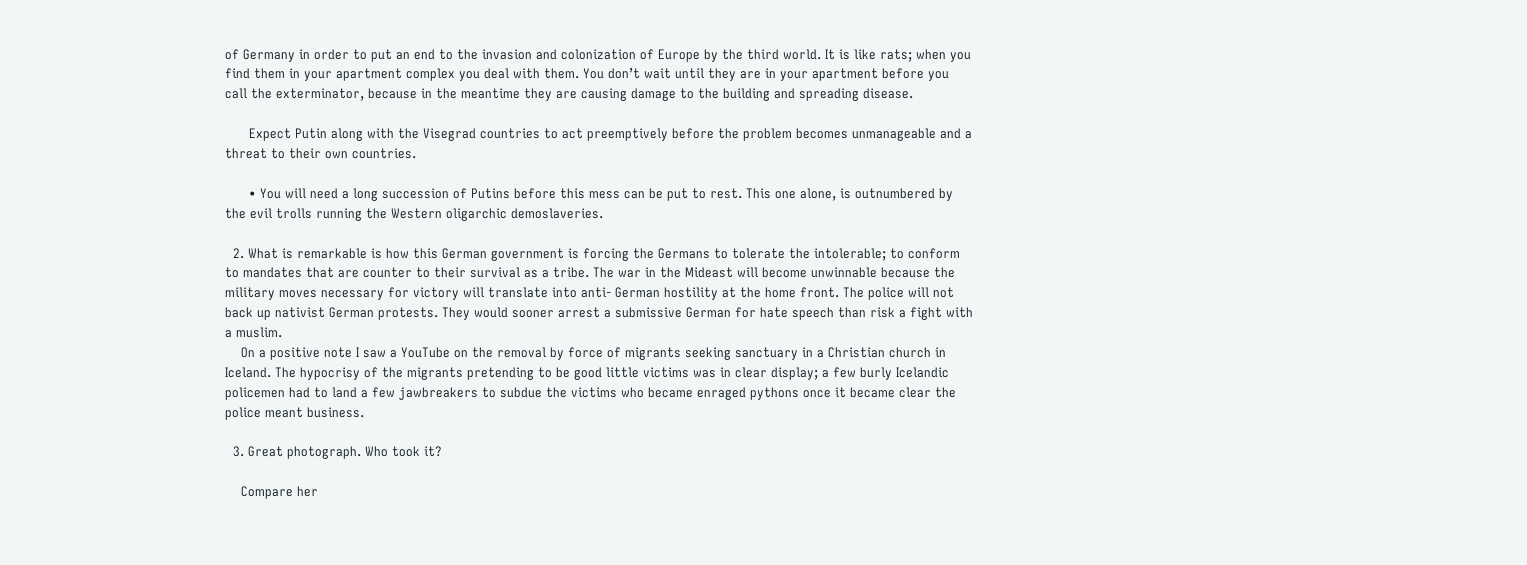of Germany in order to put an end to the invasion and colonization of Europe by the third world. It is like rats; when you find them in your apartment complex you deal with them. You don’t wait until they are in your apartment before you call the exterminator, because in the meantime they are causing damage to the building and spreading disease.

      Expect Putin along with the Visegrad countries to act preemptively before the problem becomes unmanageable and a threat to their own countries.

      • You will need a long succession of Putins before this mess can be put to rest. This one alone, is outnumbered by the evil trolls running the Western oligarchic demoslaveries.

  2. What is remarkable is how this German government is forcing the Germans to tolerate the intolerable; to conform to mandates that are counter to their survival as a tribe. The war in the Mideast will become unwinnable because the military moves necessary for victory will translate into anti- German hostility at the home front. The police will not back up nativist German protests. They would sooner arrest a submissive German for hate speech than risk a fight with a muslim.
    On a positive note I saw a YouTube on the removal by force of migrants seeking sanctuary in a Christian church in Iceland. The hypocrisy of the migrants pretending to be good little victims was in clear display; a few burly Icelandic policemen had to land a few jawbreakers to subdue the victims who became enraged pythons once it became clear the police meant business.

  3. Great photograph. Who took it?

    Compare her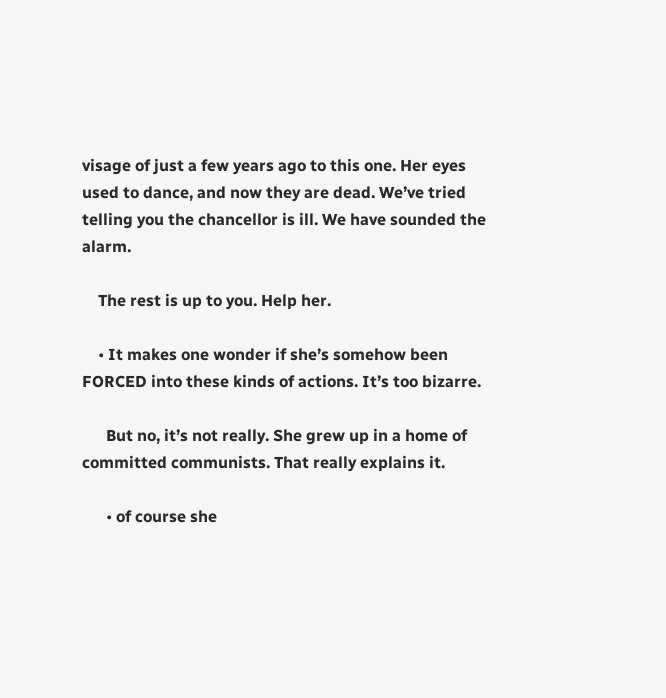visage of just a few years ago to this one. Her eyes used to dance, and now they are dead. We’ve tried telling you the chancellor is ill. We have sounded the alarm.

    The rest is up to you. Help her.

    • It makes one wonder if she’s somehow been FORCED into these kinds of actions. It’s too bizarre.

      But no, it’s not really. She grew up in a home of committed communists. That really explains it.

      • of course she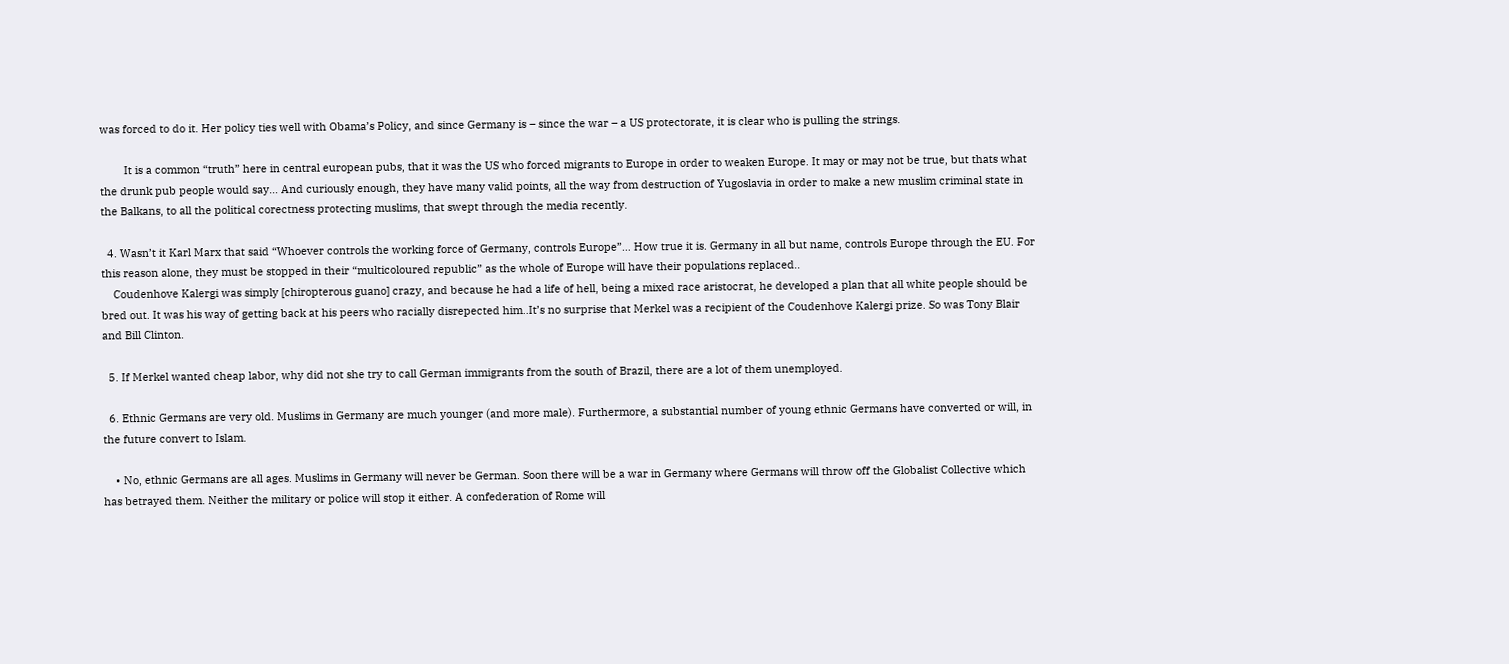was forced to do it. Her policy ties well with Obama’s Policy, and since Germany is – since the war – a US protectorate, it is clear who is pulling the strings.

        It is a common “truth” here in central european pubs, that it was the US who forced migrants to Europe in order to weaken Europe. It may or may not be true, but thats what the drunk pub people would say… And curiously enough, they have many valid points, all the way from destruction of Yugoslavia in order to make a new muslim criminal state in the Balkans, to all the political corectness protecting muslims, that swept through the media recently.

  4. Wasn’t it Karl Marx that said “Whoever controls the working force of Germany, controls Europe”… How true it is. Germany in all but name, controls Europe through the EU. For this reason alone, they must be stopped in their “multicoloured republic” as the whole of Europe will have their populations replaced..
    Coudenhove Kalergi was simply [chiropterous guano] crazy, and because he had a life of hell, being a mixed race aristocrat, he developed a plan that all white people should be bred out. It was his way of getting back at his peers who racially disrepected him..It’s no surprise that Merkel was a recipient of the Coudenhove Kalergi prize. So was Tony Blair and Bill Clinton.

  5. If Merkel wanted cheap labor, why did not she try to call German immigrants from the south of Brazil, there are a lot of them unemployed.

  6. Ethnic Germans are very old. Muslims in Germany are much younger (and more male). Furthermore, a substantial number of young ethnic Germans have converted or will, in the future convert to Islam.

    • No, ethnic Germans are all ages. Muslims in Germany will never be German. Soon there will be a war in Germany where Germans will throw off the Globalist Collective which has betrayed them. Neither the military or police will stop it either. A confederation of Rome will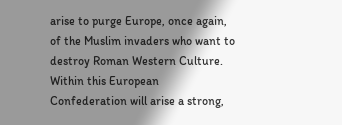arise to purge Europe, once again, of the Muslim invaders who want to destroy Roman Western Culture. Within this European Confederation will arise a strong,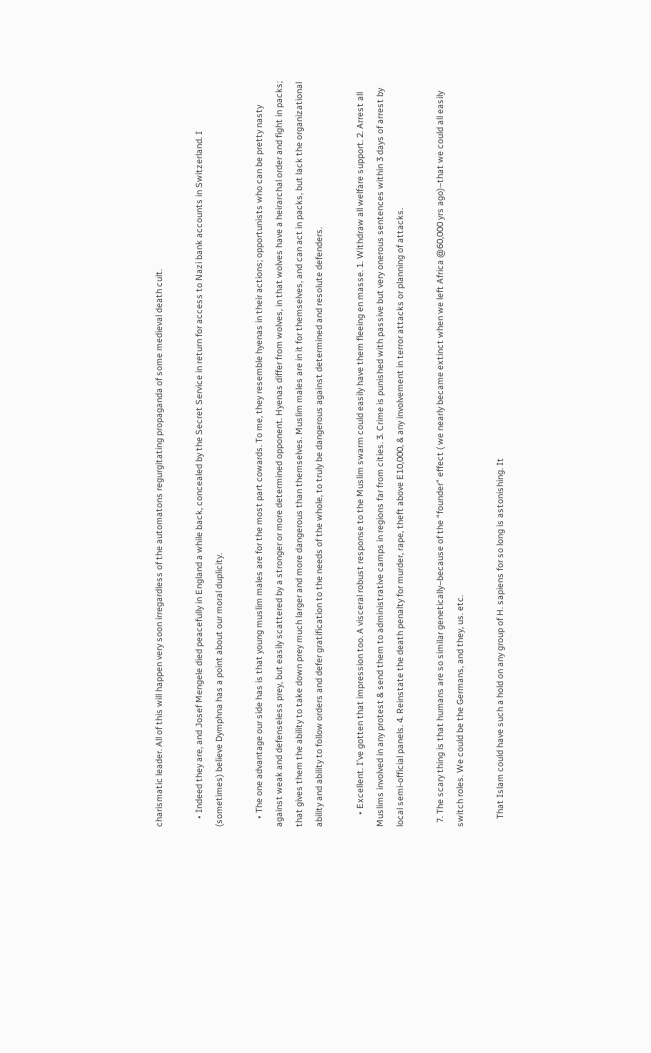charismatic leader. All of this will happen very soon irregardless of the automatons regurgitating propaganda of some medieval death cult.

    • Indeed they are, and Josef Mengele died peacefully in England a while back, concealed by the Secret Service in return for access to Nazi bank accounts in Switzerland. I (sometimes) believe Dymphna has a point about our moral duplicity.

    • The one advantage our side has is that young muslim males are for the most part cowards. To me, they resemble hyenas in their actions; opportunists who can be pretty nasty against weak and defenseless prey, but easily scattered by a stronger or more determined opponent. Hyenas differ from wolves, in that wolves have a heirarchal order and fight in packs; that gives them the ability to take down prey much larger and more dangerous than themselves. Muslim males are in it for themselves, and can act in packs, but lack the organizational ability and ability to follow orders and defer gratification to the needs of the whole, to truly be dangerous against determined and resolute defenders.

      • Excellent. I’ve gotten that impression too. A visceral robust response to the Muslim swarm could easily have them fleeing en masse. 1. Withdraw all welfare support. 2. Arrest all Muslims involved in any protest & send them to administrative camps in regions far from cities. 3. Crime is punished with passive but very onerous sentences within 3 days of arrest by local semi-official panels. 4. Reinstate the death penalty for murder, rape, theft above E10,000, & any involvement in terror attacks or planning of attacks.

  7. The scary thing is that humans are so similar genetically–because of the “founder” effect ( we nearly became extinct when we left Africa @60,000 yrs ago)–that we could all easily switch roles. We could be the Germans, and they, us. etc.

    That Islam could have such a hold on any group of H. sapiens for so long is astonishing. It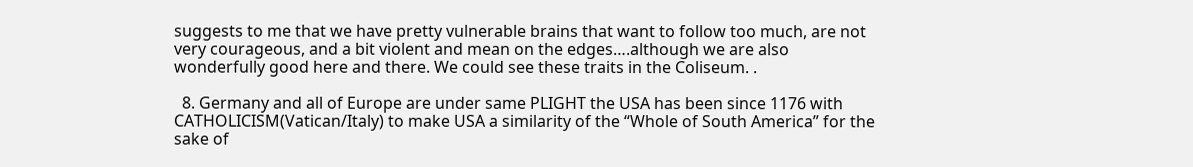suggests to me that we have pretty vulnerable brains that want to follow too much, are not very courageous, and a bit violent and mean on the edges….although we are also wonderfully good here and there. We could see these traits in the Coliseum. .

  8. Germany and all of Europe are under same PLIGHT the USA has been since 1176 with CATHOLICISM(Vatican/Italy) to make USA a similarity of the “Whole of South America” for the sake of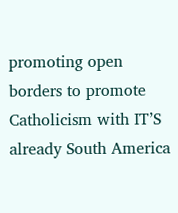promoting open borders to promote Catholicism with IT’S already South America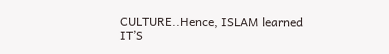CULTURE..Hence, ISLAM learned IT’S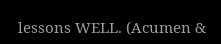lessons WELL. (Acumen &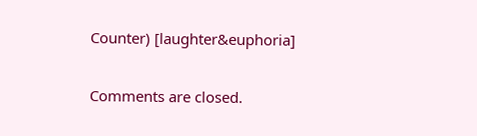Counter) [laughter&euphoria]

Comments are closed.